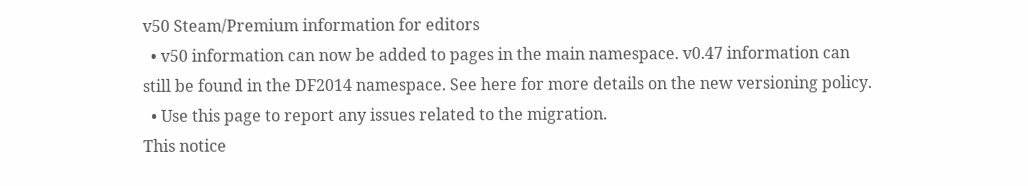v50 Steam/Premium information for editors
  • v50 information can now be added to pages in the main namespace. v0.47 information can still be found in the DF2014 namespace. See here for more details on the new versioning policy.
  • Use this page to report any issues related to the migration.
This notice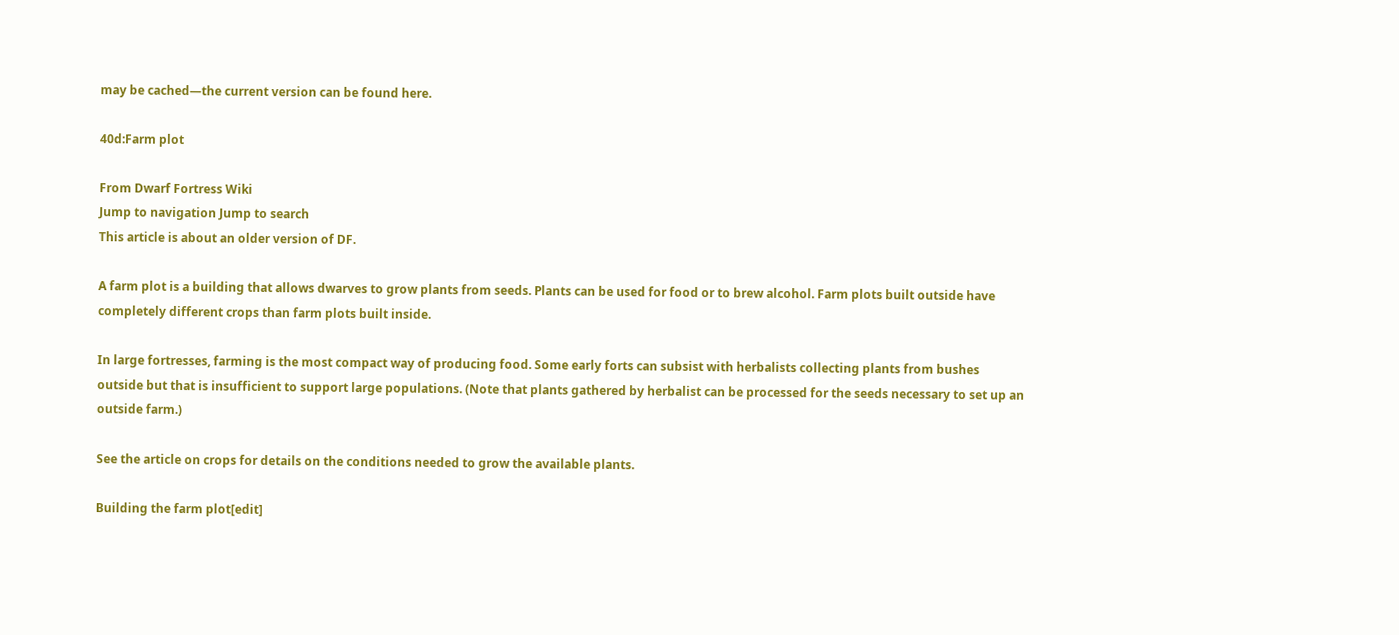may be cached—the current version can be found here.

40d:Farm plot

From Dwarf Fortress Wiki
Jump to navigation Jump to search
This article is about an older version of DF.

A farm plot is a building that allows dwarves to grow plants from seeds. Plants can be used for food or to brew alcohol. Farm plots built outside have completely different crops than farm plots built inside.

In large fortresses, farming is the most compact way of producing food. Some early forts can subsist with herbalists collecting plants from bushes outside but that is insufficient to support large populations. (Note that plants gathered by herbalist can be processed for the seeds necessary to set up an outside farm.)

See the article on crops for details on the conditions needed to grow the available plants.

Building the farm plot[edit]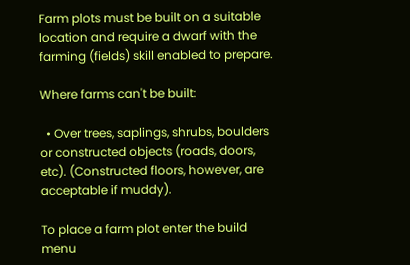Farm plots must be built on a suitable location and require a dwarf with the farming (fields) skill enabled to prepare.

Where farms can't be built:

  • Over trees, saplings, shrubs, boulders or constructed objects (roads, doors, etc). (Constructed floors, however, are acceptable if muddy).

To place a farm plot enter the build menu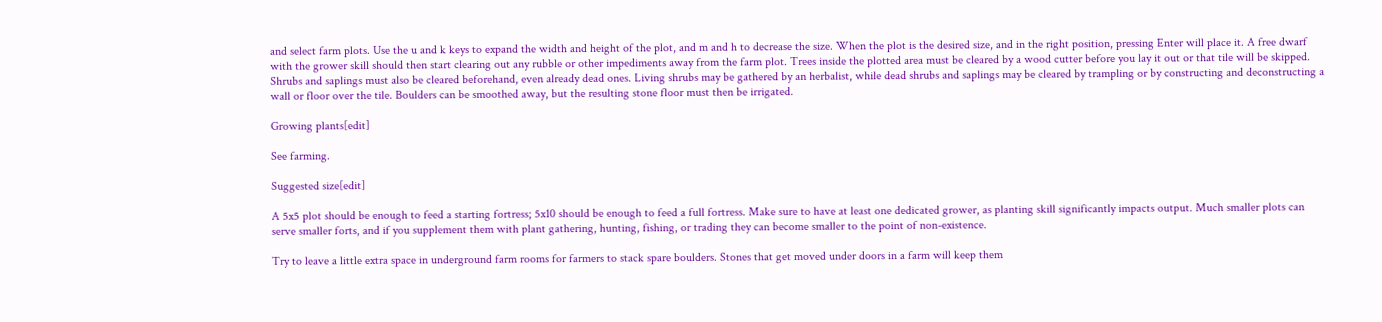and select farm plots. Use the u and k keys to expand the width and height of the plot, and m and h to decrease the size. When the plot is the desired size, and in the right position, pressing Enter will place it. A free dwarf with the grower skill should then start clearing out any rubble or other impediments away from the farm plot. Trees inside the plotted area must be cleared by a wood cutter before you lay it out or that tile will be skipped. Shrubs and saplings must also be cleared beforehand, even already dead ones. Living shrubs may be gathered by an herbalist, while dead shrubs and saplings may be cleared by trampling or by constructing and deconstructing a wall or floor over the tile. Boulders can be smoothed away, but the resulting stone floor must then be irrigated.

Growing plants[edit]

See farming.

Suggested size[edit]

A 5x5 plot should be enough to feed a starting fortress; 5x10 should be enough to feed a full fortress. Make sure to have at least one dedicated grower, as planting skill significantly impacts output. Much smaller plots can serve smaller forts, and if you supplement them with plant gathering, hunting, fishing, or trading they can become smaller to the point of non-existence.

Try to leave a little extra space in underground farm rooms for farmers to stack spare boulders. Stones that get moved under doors in a farm will keep them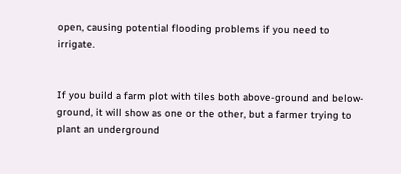open, causing potential flooding problems if you need to irrigate.


If you build a farm plot with tiles both above-ground and below-ground, it will show as one or the other, but a farmer trying to plant an underground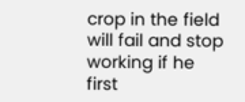crop in the field will fail and stop working if he first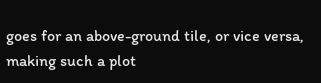goes for an above-ground tile, or vice versa, making such a plot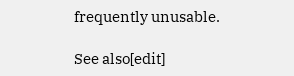frequently unusable.

See also[edit]